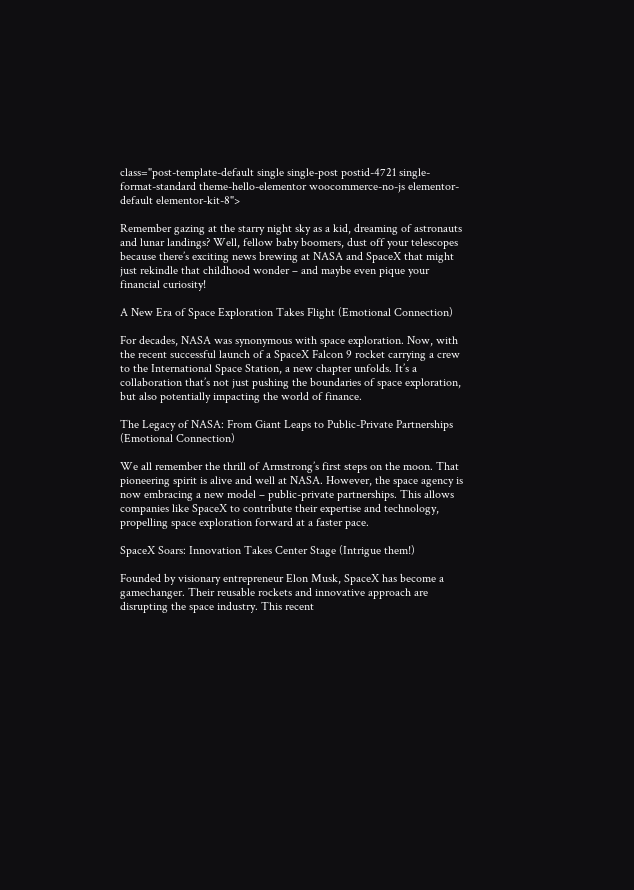class="post-template-default single single-post postid-4721 single-format-standard theme-hello-elementor woocommerce-no-js elementor-default elementor-kit-8">

Remember gazing at the starry night sky as a kid, dreaming of astronauts and lunar landings? Well, fellow baby boomers, dust off your telescopes because there’s exciting news brewing at NASA and SpaceX that might just rekindle that childhood wonder – and maybe even pique your financial curiosity!

A New Era of Space Exploration Takes Flight (Emotional Connection)

For decades, NASA was synonymous with space exploration. Now, with the recent successful launch of a SpaceX Falcon 9 rocket carrying a crew to the International Space Station, a new chapter unfolds. It’s a collaboration that’s not just pushing the boundaries of space exploration, but also potentially impacting the world of finance.

The Legacy of NASA: From Giant Leaps to Public-Private Partnerships (Emotional Connection)

We all remember the thrill of Armstrong’s first steps on the moon. That pioneering spirit is alive and well at NASA. However, the space agency is now embracing a new model – public-private partnerships. This allows companies like SpaceX to contribute their expertise and technology, propelling space exploration forward at a faster pace.

SpaceX Soars: Innovation Takes Center Stage (Intrigue them!)

Founded by visionary entrepreneur Elon Musk, SpaceX has become a gamechanger. Their reusable rockets and innovative approach are disrupting the space industry. This recent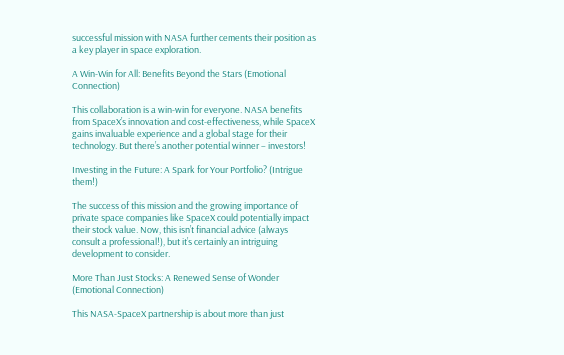successful mission with NASA further cements their position as a key player in space exploration.

A Win-Win for All: Benefits Beyond the Stars (Emotional Connection)

This collaboration is a win-win for everyone. NASA benefits from SpaceX’s innovation and cost-effectiveness, while SpaceX gains invaluable experience and a global stage for their technology. But there’s another potential winner – investors!

Investing in the Future: A Spark for Your Portfolio? (Intrigue them!)

The success of this mission and the growing importance of private space companies like SpaceX could potentially impact their stock value. Now, this isn’t financial advice (always consult a professional!), but it’s certainly an intriguing development to consider.

More Than Just Stocks: A Renewed Sense of Wonder (Emotional Connection)

This NASA-SpaceX partnership is about more than just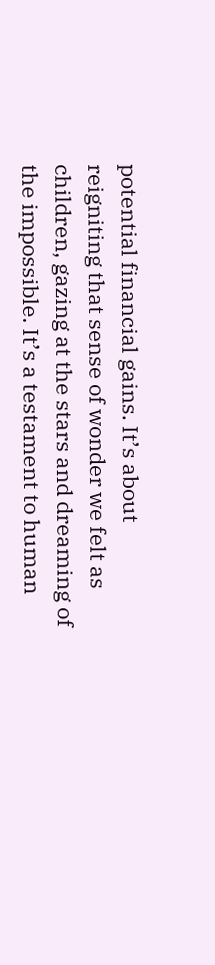potential financial gains. It’s about reigniting that sense of wonder we felt as children, gazing at the stars and dreaming of the impossible. It’s a testament to human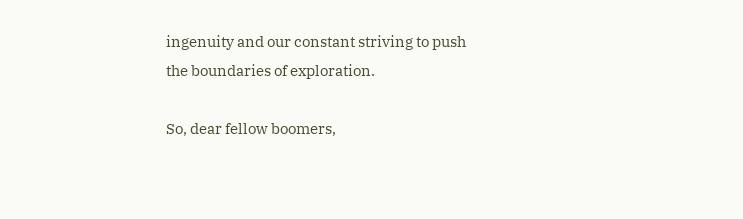ingenuity and our constant striving to push the boundaries of exploration.

So, dear fellow boomers,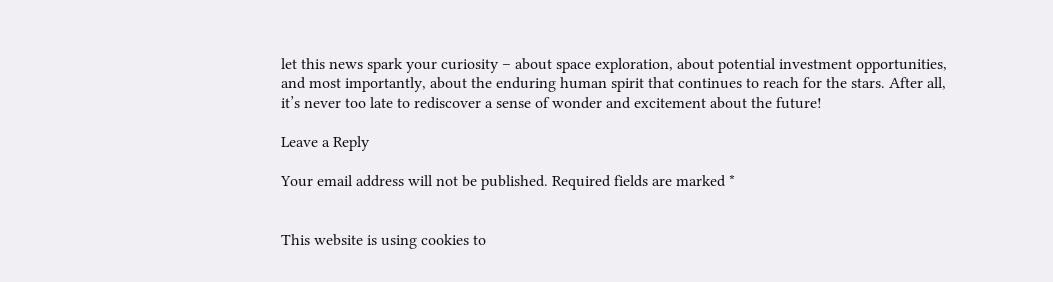let this news spark your curiosity – about space exploration, about potential investment opportunities, and most importantly, about the enduring human spirit that continues to reach for the stars. After all, it’s never too late to rediscover a sense of wonder and excitement about the future!

Leave a Reply

Your email address will not be published. Required fields are marked *


This website is using cookies to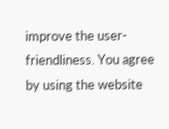improve the user-friendliness. You agree by using the website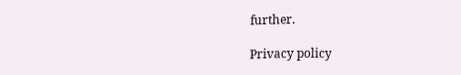further.

Privacy policy